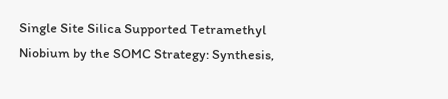Single Site Silica Supported Tetramethyl Niobium by the SOMC Strategy: Synthesis,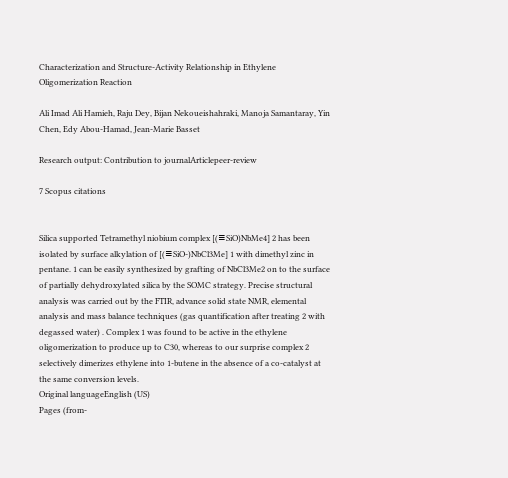Characterization and Structure-Activity Relationship in Ethylene Oligomerization Reaction

Ali Imad Ali Hamieh, Raju Dey, Bijan Nekoueishahraki, Manoja Samantaray, Yin Chen, Edy Abou-Hamad, Jean-Marie Basset

Research output: Contribution to journalArticlepeer-review

7 Scopus citations


Silica supported Tetramethyl niobium complex [(≡SiO)NbMe4] 2 has been isolated by surface alkylation of [(≡SiO-)NbCl3Me] 1 with dimethyl zinc in pentane. 1 can be easily synthesized by grafting of NbCl3Me2 on to the surface of partially dehydroxylated silica by the SOMC strategy. Precise structural analysis was carried out by the FTIR, advance solid state NMR, elemental analysis and mass balance techniques (gas quantification after treating 2 with degassed water) . Complex 1 was found to be active in the ethylene oligomerization to produce up to C30, whereas to our surprise complex 2 selectively dimerizes ethylene into 1-butene in the absence of a co-catalyst at the same conversion levels.
Original languageEnglish (US)
Pages (from-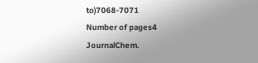to)7068-7071
Number of pages4
JournalChem.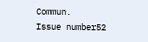Commun.
Issue number52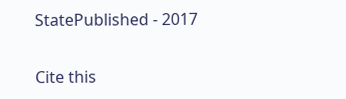StatePublished - 2017

Cite this